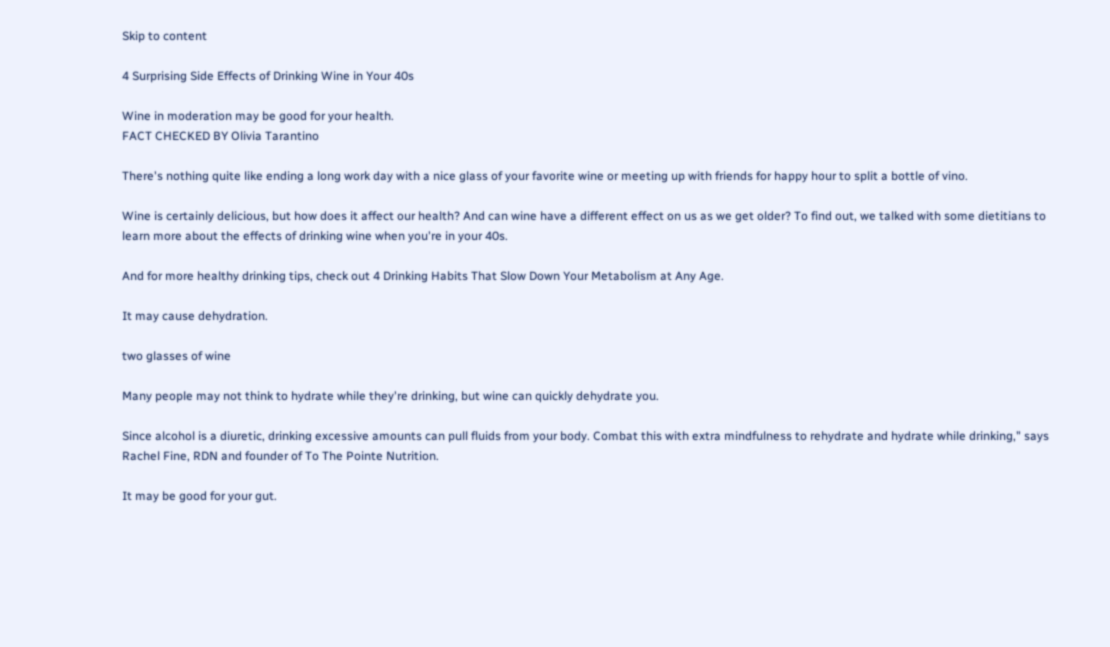Skip to content

4 Surprising Side Effects of Drinking Wine in Your 40s

Wine in moderation may be good for your health.
FACT CHECKED BY Olivia Tarantino

There's nothing quite like ending a long work day with a nice glass of your favorite wine or meeting up with friends for happy hour to split a bottle of vino.

Wine is certainly delicious, but how does it affect our health? And can wine have a different effect on us as we get older? To find out, we talked with some dietitians to learn more about the effects of drinking wine when you're in your 40s.

And for more healthy drinking tips, check out 4 Drinking Habits That Slow Down Your Metabolism at Any Age.

It may cause dehydration.

two glasses of wine

Many people may not think to hydrate while they're drinking, but wine can quickly dehydrate you.

Since alcohol is a diuretic, drinking excessive amounts can pull fluids from your body. Combat this with extra mindfulness to rehydrate and hydrate while drinking," says Rachel Fine, RDN and founder of To The Pointe Nutrition.

It may be good for your gut.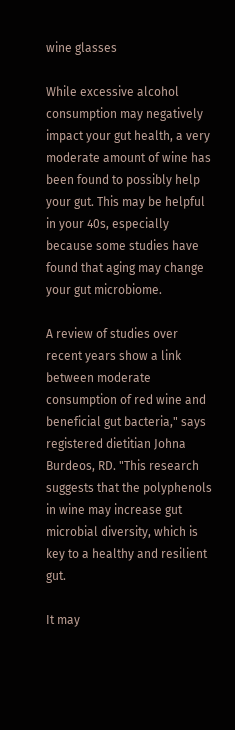wine glasses

While excessive alcohol consumption may negatively impact your gut health, a very moderate amount of wine has been found to possibly help your gut. This may be helpful in your 40s, especially because some studies have found that aging may change your gut microbiome.

A review of studies over recent years show a link between moderate consumption of red wine and beneficial gut bacteria," says registered dietitian Johna Burdeos, RD. "This research suggests that the polyphenols in wine may increase gut microbial diversity, which is key to a healthy and resilient gut.

It may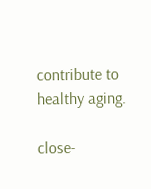contribute to healthy aging.

close-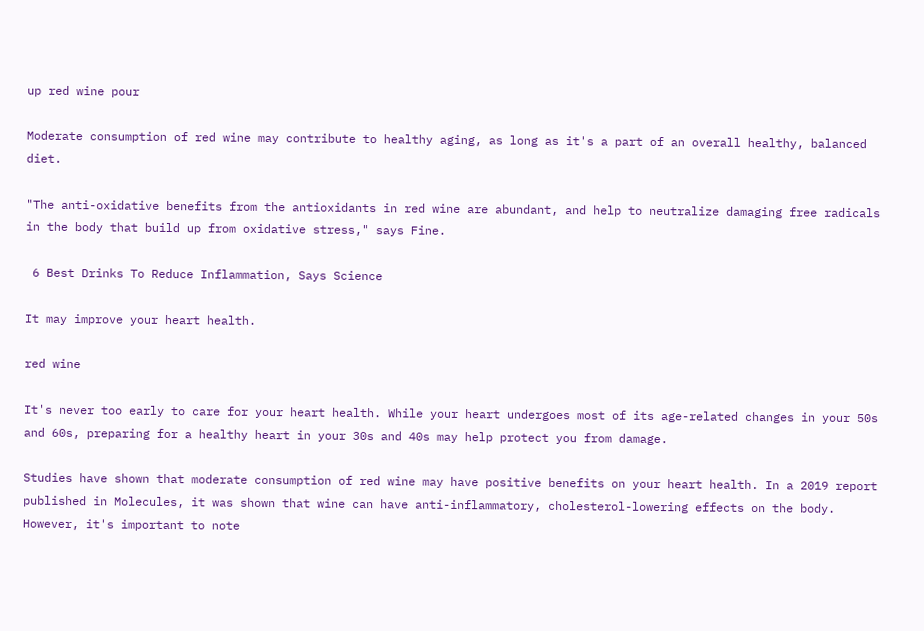up red wine pour

Moderate consumption of red wine may contribute to healthy aging, as long as it's a part of an overall healthy, balanced diet.

"The anti-oxidative benefits from the antioxidants in red wine are abundant, and help to neutralize damaging free radicals in the body that build up from oxidative stress," says Fine.

 6 Best Drinks To Reduce Inflammation, Says Science

It may improve your heart health.

red wine

It's never too early to care for your heart health. While your heart undergoes most of its age-related changes in your 50s and 60s, preparing for a healthy heart in your 30s and 40s may help protect you from damage.

Studies have shown that moderate consumption of red wine may have positive benefits on your heart health. In a 2019 report published in Molecules, it was shown that wine can have anti-inflammatory, cholesterol-lowering effects on the body. However, it's important to note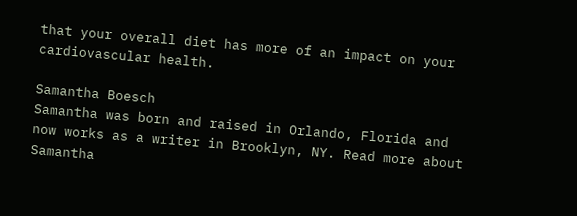that your overall diet has more of an impact on your cardiovascular health.

Samantha Boesch
Samantha was born and raised in Orlando, Florida and now works as a writer in Brooklyn, NY. Read more about Samantha